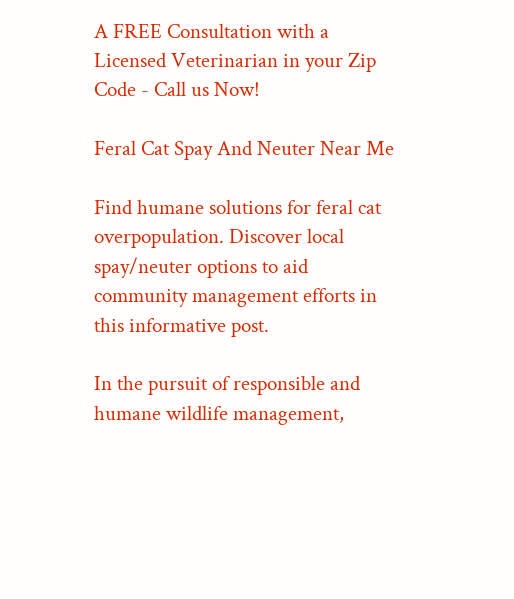A FREE Consultation with a Licensed Veterinarian in your Zip Code - Call us Now!

Feral Cat Spay And Neuter Near Me

Find humane solutions for feral cat overpopulation. Discover local spay/neuter options to aid community management efforts in this informative post.

In the pursuit of responsible and humane wildlife management,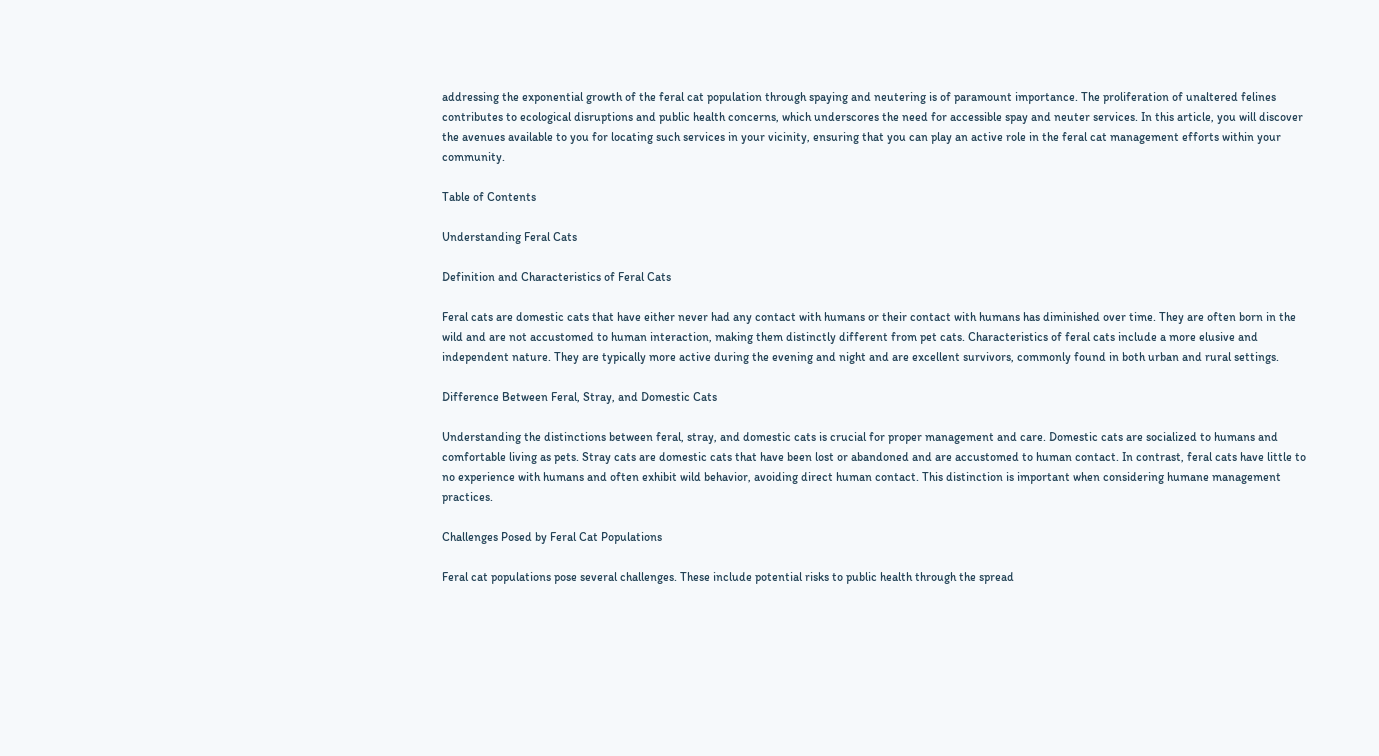addressing the exponential growth of the feral cat population through spaying and neutering is of paramount importance. The proliferation of unaltered felines contributes to ecological disruptions and public health concerns, which underscores the need for accessible spay and neuter services. In this article, you will discover the avenues available to you for locating such services in your vicinity, ensuring that you can play an active role in the feral cat management efforts within your community.

Table of Contents

Understanding Feral Cats

Definition and Characteristics of Feral Cats

Feral cats are domestic cats that have either never had any contact with humans or their contact with humans has diminished over time. They are often born in the wild and are not accustomed to human interaction, making them distinctly different from pet cats. Characteristics of feral cats include a more elusive and independent nature. They are typically more active during the evening and night and are excellent survivors, commonly found in both urban and rural settings.

Difference Between Feral, Stray, and Domestic Cats

Understanding the distinctions between feral, stray, and domestic cats is crucial for proper management and care. Domestic cats are socialized to humans and comfortable living as pets. Stray cats are domestic cats that have been lost or abandoned and are accustomed to human contact. In contrast, feral cats have little to no experience with humans and often exhibit wild behavior, avoiding direct human contact. This distinction is important when considering humane management practices.

Challenges Posed by Feral Cat Populations

Feral cat populations pose several challenges. These include potential risks to public health through the spread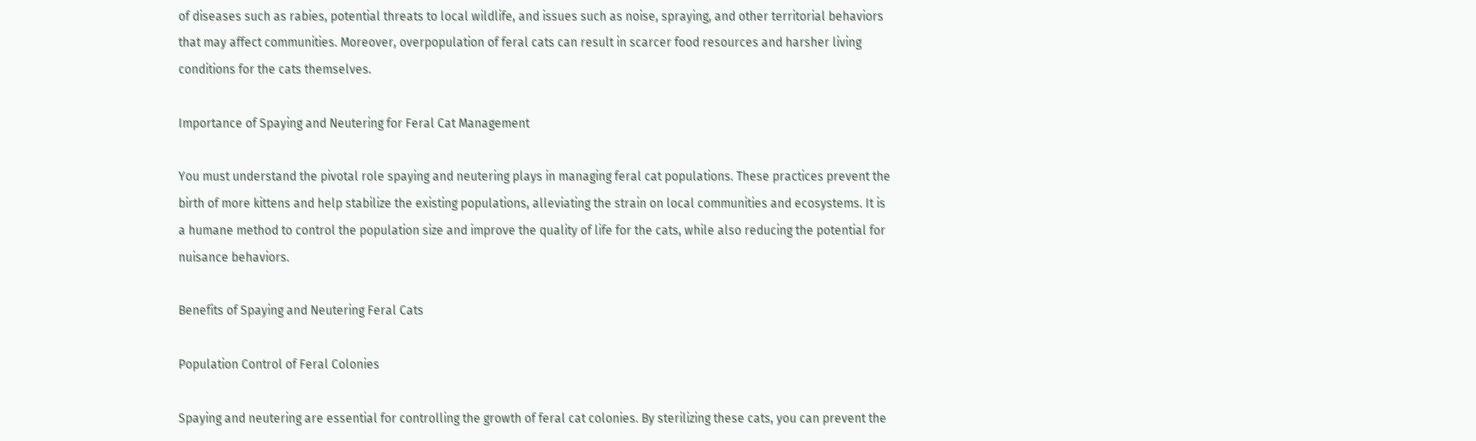of diseases such as rabies, potential threats to local wildlife, and issues such as noise, spraying, and other territorial behaviors that may affect communities. Moreover, overpopulation of feral cats can result in scarcer food resources and harsher living conditions for the cats themselves.

Importance of Spaying and Neutering for Feral Cat Management

You must understand the pivotal role spaying and neutering plays in managing feral cat populations. These practices prevent the birth of more kittens and help stabilize the existing populations, alleviating the strain on local communities and ecosystems. It is a humane method to control the population size and improve the quality of life for the cats, while also reducing the potential for nuisance behaviors.

Benefits of Spaying and Neutering Feral Cats

Population Control of Feral Colonies

Spaying and neutering are essential for controlling the growth of feral cat colonies. By sterilizing these cats, you can prevent the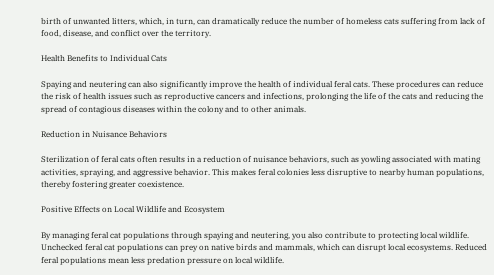birth of unwanted litters, which, in turn, can dramatically reduce the number of homeless cats suffering from lack of food, disease, and conflict over the territory.

Health Benefits to Individual Cats

Spaying and neutering can also significantly improve the health of individual feral cats. These procedures can reduce the risk of health issues such as reproductive cancers and infections, prolonging the life of the cats and reducing the spread of contagious diseases within the colony and to other animals.

Reduction in Nuisance Behaviors

Sterilization of feral cats often results in a reduction of nuisance behaviors, such as yowling associated with mating activities, spraying, and aggressive behavior. This makes feral colonies less disruptive to nearby human populations, thereby fostering greater coexistence.

Positive Effects on Local Wildlife and Ecosystem

By managing feral cat populations through spaying and neutering, you also contribute to protecting local wildlife. Unchecked feral cat populations can prey on native birds and mammals, which can disrupt local ecosystems. Reduced feral populations mean less predation pressure on local wildlife.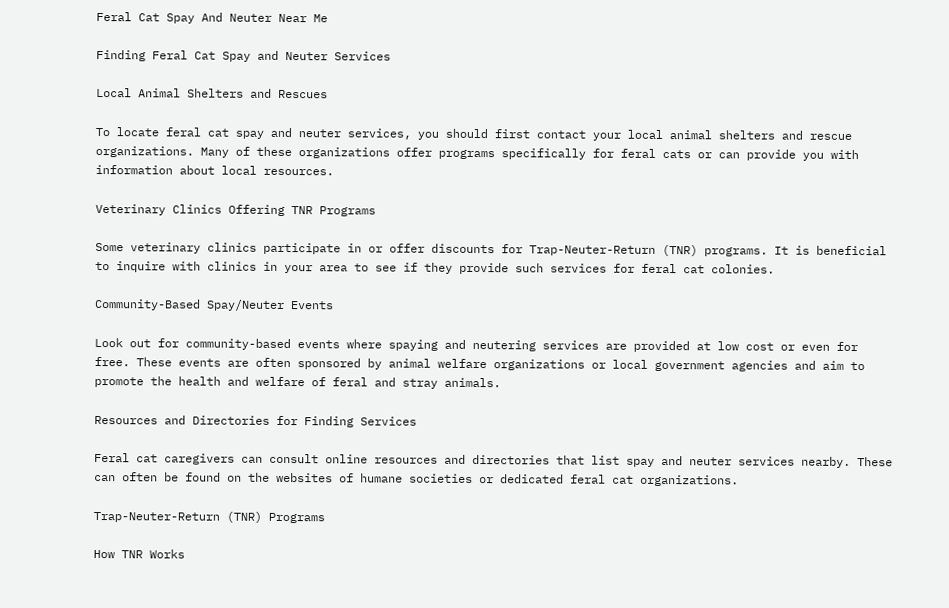Feral Cat Spay And Neuter Near Me

Finding Feral Cat Spay and Neuter Services

Local Animal Shelters and Rescues

To locate feral cat spay and neuter services, you should first contact your local animal shelters and rescue organizations. Many of these organizations offer programs specifically for feral cats or can provide you with information about local resources.

Veterinary Clinics Offering TNR Programs

Some veterinary clinics participate in or offer discounts for Trap-Neuter-Return (TNR) programs. It is beneficial to inquire with clinics in your area to see if they provide such services for feral cat colonies.

Community-Based Spay/Neuter Events

Look out for community-based events where spaying and neutering services are provided at low cost or even for free. These events are often sponsored by animal welfare organizations or local government agencies and aim to promote the health and welfare of feral and stray animals.

Resources and Directories for Finding Services

Feral cat caregivers can consult online resources and directories that list spay and neuter services nearby. These can often be found on the websites of humane societies or dedicated feral cat organizations.

Trap-Neuter-Return (TNR) Programs

How TNR Works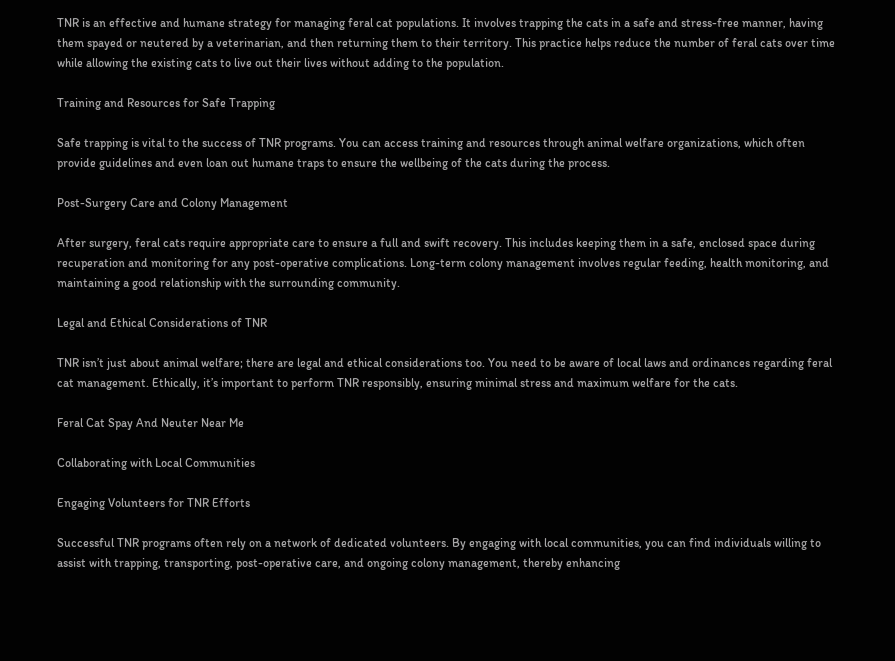TNR is an effective and humane strategy for managing feral cat populations. It involves trapping the cats in a safe and stress-free manner, having them spayed or neutered by a veterinarian, and then returning them to their territory. This practice helps reduce the number of feral cats over time while allowing the existing cats to live out their lives without adding to the population.

Training and Resources for Safe Trapping

Safe trapping is vital to the success of TNR programs. You can access training and resources through animal welfare organizations, which often provide guidelines and even loan out humane traps to ensure the wellbeing of the cats during the process.

Post-Surgery Care and Colony Management

After surgery, feral cats require appropriate care to ensure a full and swift recovery. This includes keeping them in a safe, enclosed space during recuperation and monitoring for any post-operative complications. Long-term colony management involves regular feeding, health monitoring, and maintaining a good relationship with the surrounding community.

Legal and Ethical Considerations of TNR

TNR isn’t just about animal welfare; there are legal and ethical considerations too. You need to be aware of local laws and ordinances regarding feral cat management. Ethically, it’s important to perform TNR responsibly, ensuring minimal stress and maximum welfare for the cats.

Feral Cat Spay And Neuter Near Me

Collaborating with Local Communities

Engaging Volunteers for TNR Efforts

Successful TNR programs often rely on a network of dedicated volunteers. By engaging with local communities, you can find individuals willing to assist with trapping, transporting, post-operative care, and ongoing colony management, thereby enhancing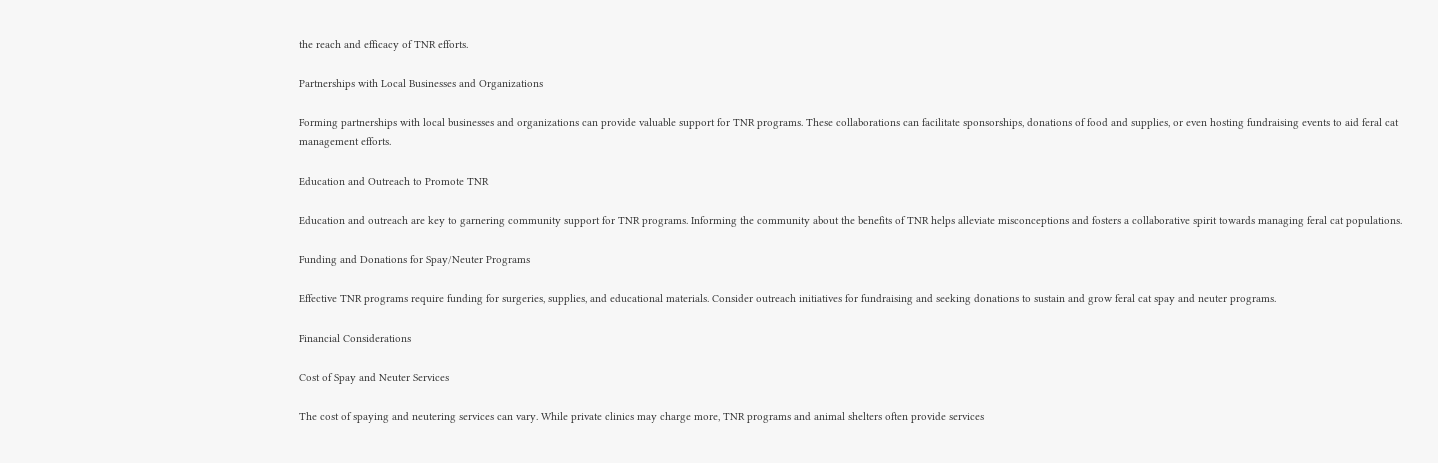the reach and efficacy of TNR efforts.

Partnerships with Local Businesses and Organizations

Forming partnerships with local businesses and organizations can provide valuable support for TNR programs. These collaborations can facilitate sponsorships, donations of food and supplies, or even hosting fundraising events to aid feral cat management efforts.

Education and Outreach to Promote TNR

Education and outreach are key to garnering community support for TNR programs. Informing the community about the benefits of TNR helps alleviate misconceptions and fosters a collaborative spirit towards managing feral cat populations.

Funding and Donations for Spay/Neuter Programs

Effective TNR programs require funding for surgeries, supplies, and educational materials. Consider outreach initiatives for fundraising and seeking donations to sustain and grow feral cat spay and neuter programs.

Financial Considerations

Cost of Spay and Neuter Services

The cost of spaying and neutering services can vary. While private clinics may charge more, TNR programs and animal shelters often provide services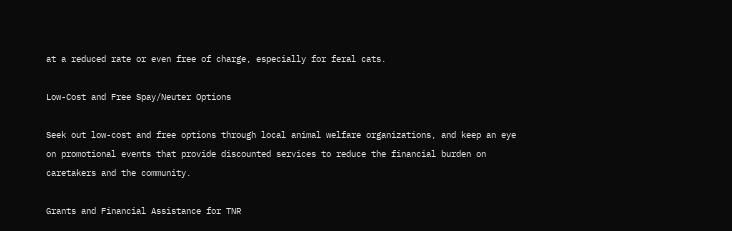at a reduced rate or even free of charge, especially for feral cats.

Low-Cost and Free Spay/Neuter Options

Seek out low-cost and free options through local animal welfare organizations, and keep an eye on promotional events that provide discounted services to reduce the financial burden on caretakers and the community.

Grants and Financial Assistance for TNR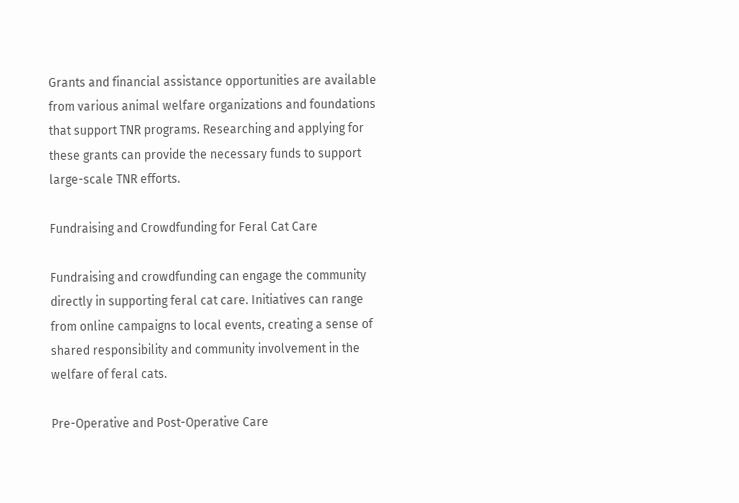Grants and financial assistance opportunities are available from various animal welfare organizations and foundations that support TNR programs. Researching and applying for these grants can provide the necessary funds to support large-scale TNR efforts.

Fundraising and Crowdfunding for Feral Cat Care

Fundraising and crowdfunding can engage the community directly in supporting feral cat care. Initiatives can range from online campaigns to local events, creating a sense of shared responsibility and community involvement in the welfare of feral cats.

Pre-Operative and Post-Operative Care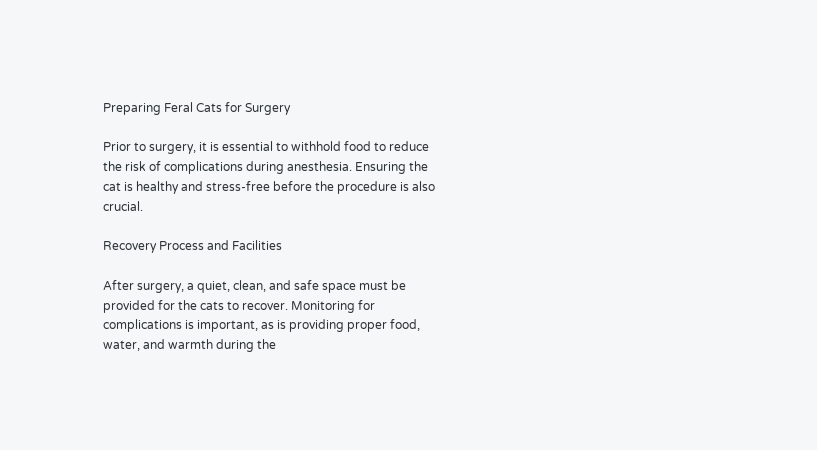Preparing Feral Cats for Surgery

Prior to surgery, it is essential to withhold food to reduce the risk of complications during anesthesia. Ensuring the cat is healthy and stress-free before the procedure is also crucial.

Recovery Process and Facilities

After surgery, a quiet, clean, and safe space must be provided for the cats to recover. Monitoring for complications is important, as is providing proper food, water, and warmth during the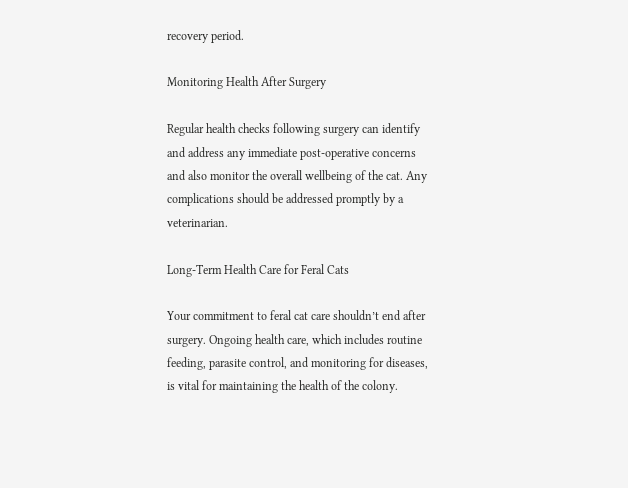recovery period.

Monitoring Health After Surgery

Regular health checks following surgery can identify and address any immediate post-operative concerns and also monitor the overall wellbeing of the cat. Any complications should be addressed promptly by a veterinarian.

Long-Term Health Care for Feral Cats

Your commitment to feral cat care shouldn’t end after surgery. Ongoing health care, which includes routine feeding, parasite control, and monitoring for diseases, is vital for maintaining the health of the colony.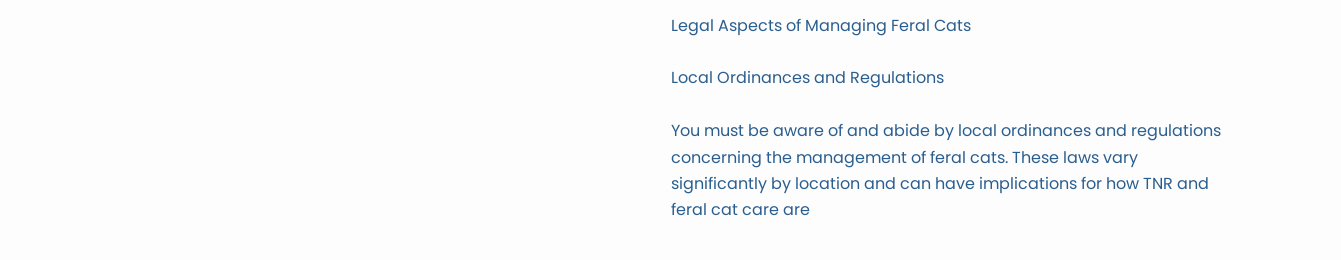Legal Aspects of Managing Feral Cats

Local Ordinances and Regulations

You must be aware of and abide by local ordinances and regulations concerning the management of feral cats. These laws vary significantly by location and can have implications for how TNR and feral cat care are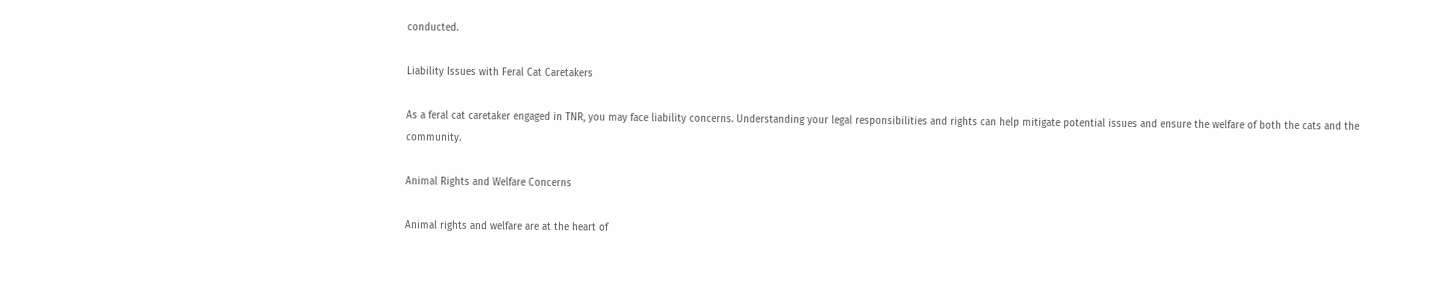conducted.

Liability Issues with Feral Cat Caretakers

As a feral cat caretaker engaged in TNR, you may face liability concerns. Understanding your legal responsibilities and rights can help mitigate potential issues and ensure the welfare of both the cats and the community.

Animal Rights and Welfare Concerns

Animal rights and welfare are at the heart of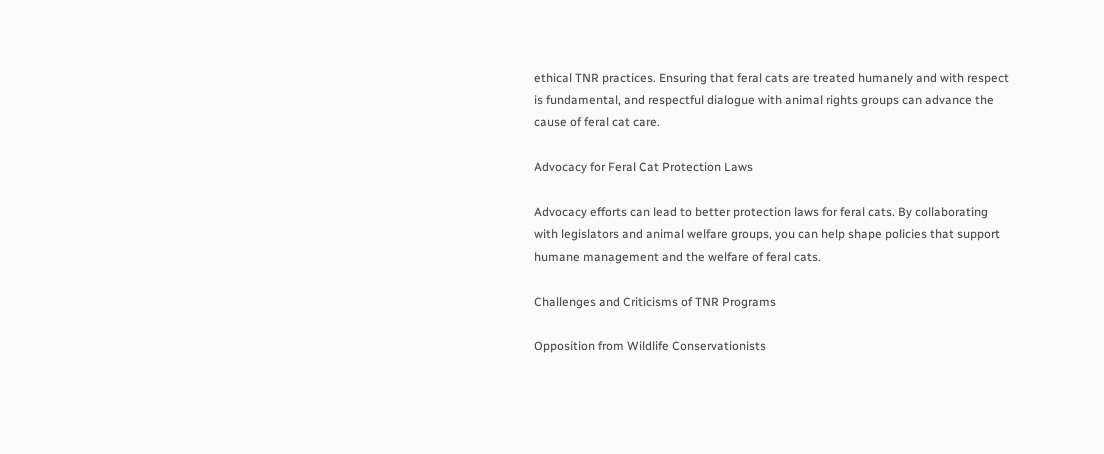ethical TNR practices. Ensuring that feral cats are treated humanely and with respect is fundamental, and respectful dialogue with animal rights groups can advance the cause of feral cat care.

Advocacy for Feral Cat Protection Laws

Advocacy efforts can lead to better protection laws for feral cats. By collaborating with legislators and animal welfare groups, you can help shape policies that support humane management and the welfare of feral cats.

Challenges and Criticisms of TNR Programs

Opposition from Wildlife Conservationists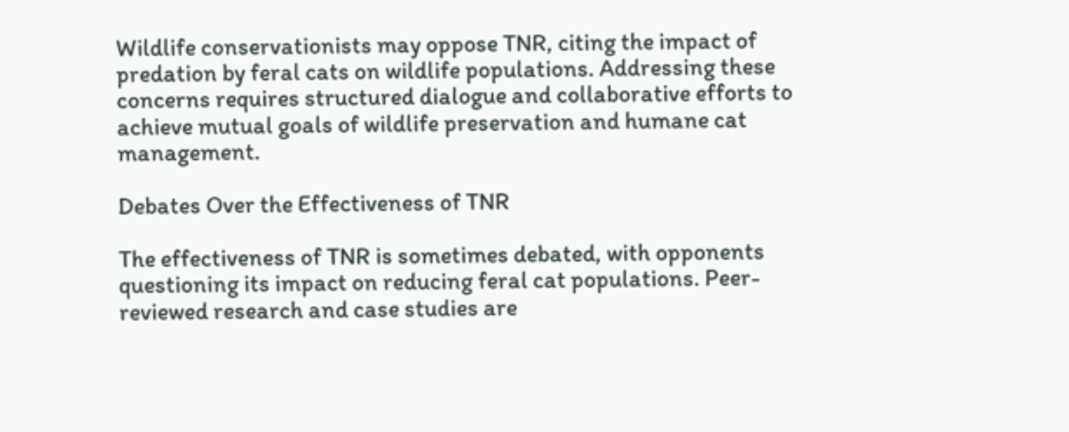Wildlife conservationists may oppose TNR, citing the impact of predation by feral cats on wildlife populations. Addressing these concerns requires structured dialogue and collaborative efforts to achieve mutual goals of wildlife preservation and humane cat management.

Debates Over the Effectiveness of TNR

The effectiveness of TNR is sometimes debated, with opponents questioning its impact on reducing feral cat populations. Peer-reviewed research and case studies are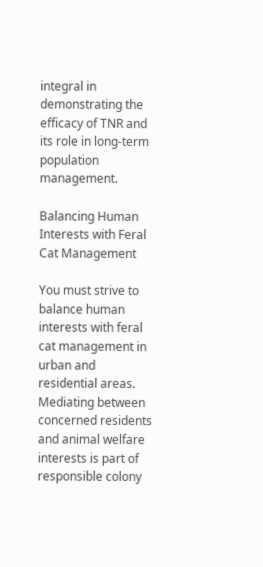integral in demonstrating the efficacy of TNR and its role in long-term population management.

Balancing Human Interests with Feral Cat Management

You must strive to balance human interests with feral cat management in urban and residential areas. Mediating between concerned residents and animal welfare interests is part of responsible colony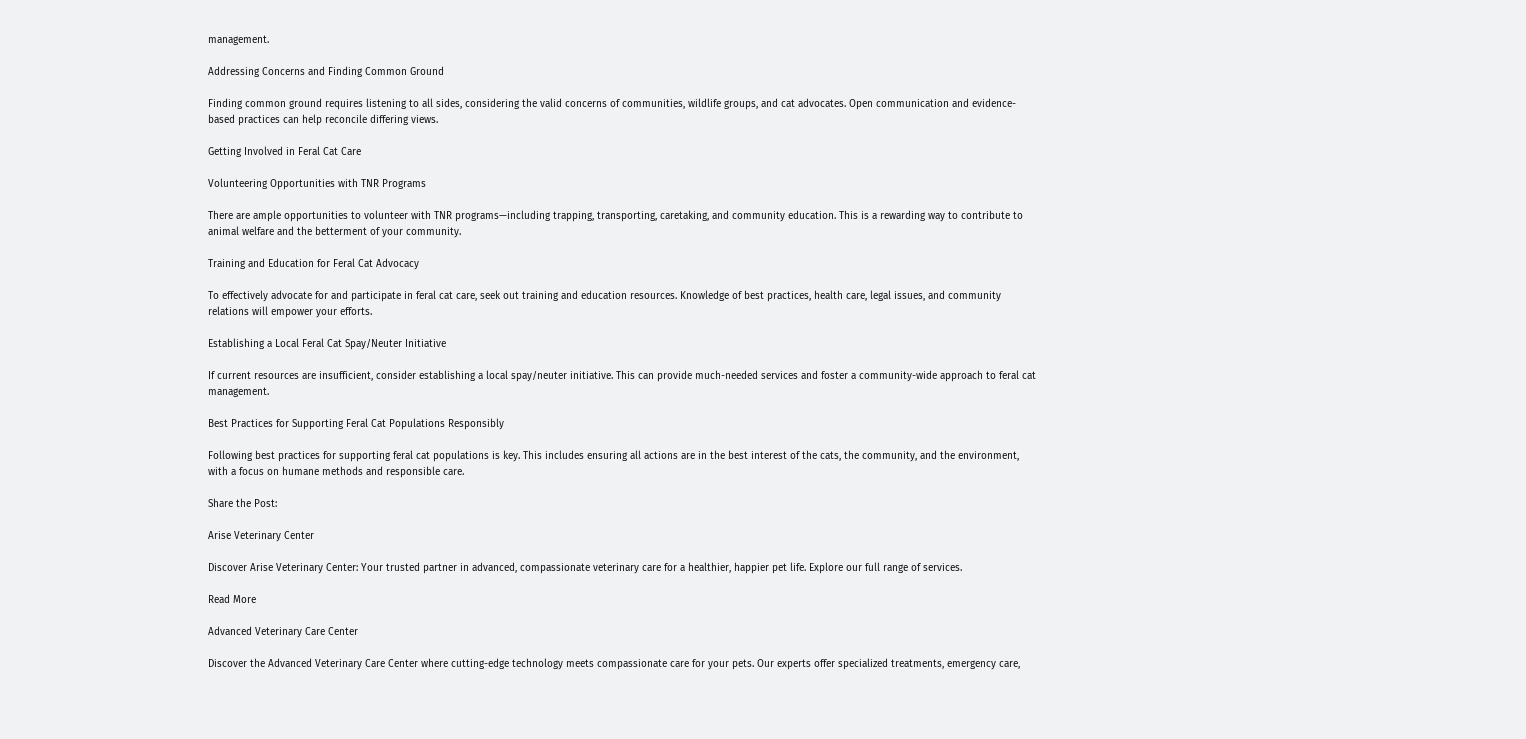management.

Addressing Concerns and Finding Common Ground

Finding common ground requires listening to all sides, considering the valid concerns of communities, wildlife groups, and cat advocates. Open communication and evidence-based practices can help reconcile differing views.

Getting Involved in Feral Cat Care

Volunteering Opportunities with TNR Programs

There are ample opportunities to volunteer with TNR programs—including trapping, transporting, caretaking, and community education. This is a rewarding way to contribute to animal welfare and the betterment of your community.

Training and Education for Feral Cat Advocacy

To effectively advocate for and participate in feral cat care, seek out training and education resources. Knowledge of best practices, health care, legal issues, and community relations will empower your efforts.

Establishing a Local Feral Cat Spay/Neuter Initiative

If current resources are insufficient, consider establishing a local spay/neuter initiative. This can provide much-needed services and foster a community-wide approach to feral cat management.

Best Practices for Supporting Feral Cat Populations Responsibly

Following best practices for supporting feral cat populations is key. This includes ensuring all actions are in the best interest of the cats, the community, and the environment, with a focus on humane methods and responsible care.

Share the Post:

Arise Veterinary Center

Discover Arise Veterinary Center: Your trusted partner in advanced, compassionate veterinary care for a healthier, happier pet life. Explore our full range of services.

Read More

Advanced Veterinary Care Center

Discover the Advanced Veterinary Care Center where cutting-edge technology meets compassionate care for your pets. Our experts offer specialized treatments, emergency care,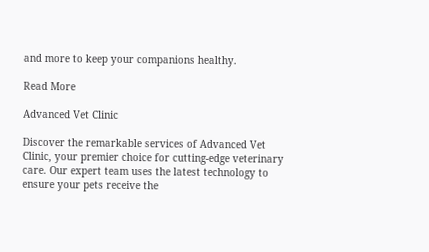and more to keep your companions healthy.

Read More

Advanced Vet Clinic

Discover the remarkable services of Advanced Vet Clinic, your premier choice for cutting-edge veterinary care. Our expert team uses the latest technology to ensure your pets receive the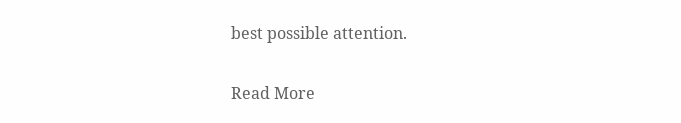best possible attention.

Read More